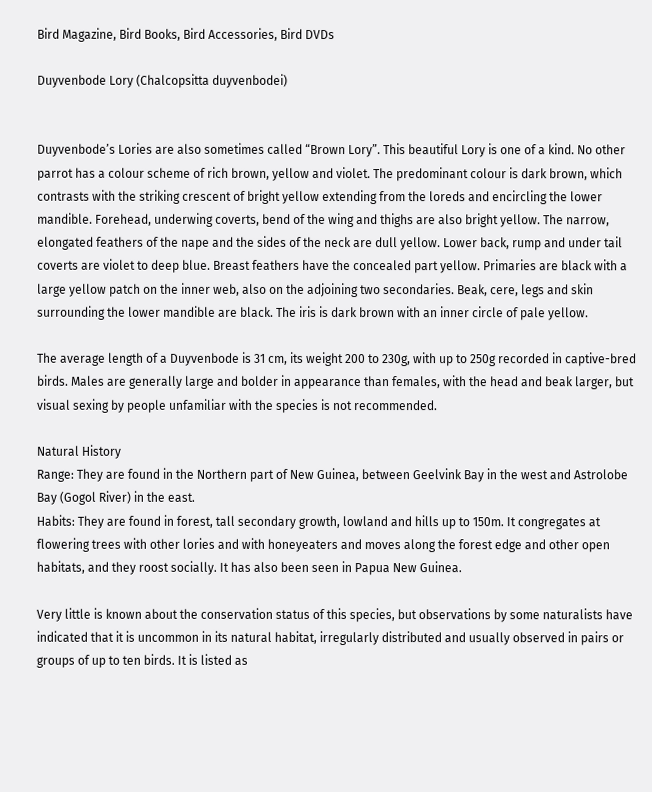Bird Magazine, Bird Books, Bird Accessories, Bird DVDs

Duyvenbode Lory (Chalcopsitta duyvenbodei)


Duyvenbode’s Lories are also sometimes called “Brown Lory”. This beautiful Lory is one of a kind. No other parrot has a colour scheme of rich brown, yellow and violet. The predominant colour is dark brown, which contrasts with the striking crescent of bright yellow extending from the loreds and encircling the lower mandible. Forehead, underwing coverts, bend of the wing and thighs are also bright yellow. The narrow, elongated feathers of the nape and the sides of the neck are dull yellow. Lower back, rump and under tail coverts are violet to deep blue. Breast feathers have the concealed part yellow. Primaries are black with a large yellow patch on the inner web, also on the adjoining two secondaries. Beak, cere, legs and skin surrounding the lower mandible are black. The iris is dark brown with an inner circle of pale yellow.

The average length of a Duyvenbode is 31 cm, its weight 200 to 230g, with up to 250g recorded in captive-bred birds. Males are generally large and bolder in appearance than females, with the head and beak larger, but visual sexing by people unfamiliar with the species is not recommended.

Natural History
Range: They are found in the Northern part of New Guinea, between Geelvink Bay in the west and Astrolobe Bay (Gogol River) in the east.
Habits: They are found in forest, tall secondary growth, lowland and hills up to 150m. It congregates at flowering trees with other lories and with honeyeaters and moves along the forest edge and other open habitats, and they roost socially. It has also been seen in Papua New Guinea.

Very little is known about the conservation status of this species, but observations by some naturalists have indicated that it is uncommon in its natural habitat, irregularly distributed and usually observed in pairs or groups of up to ten birds. It is listed as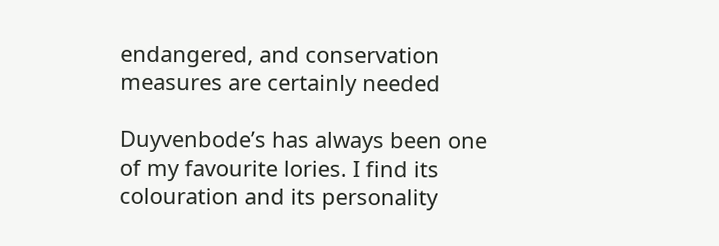endangered, and conservation measures are certainly needed

Duyvenbode’s has always been one of my favourite lories. I find its colouration and its personality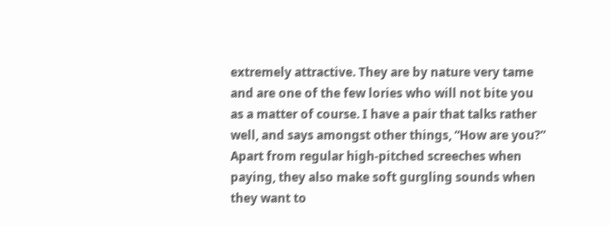extremely attractive. They are by nature very tame and are one of the few lories who will not bite you as a matter of course. I have a pair that talks rather well, and says amongst other things, “How are you?” Apart from regular high-pitched screeches when paying, they also make soft gurgling sounds when they want to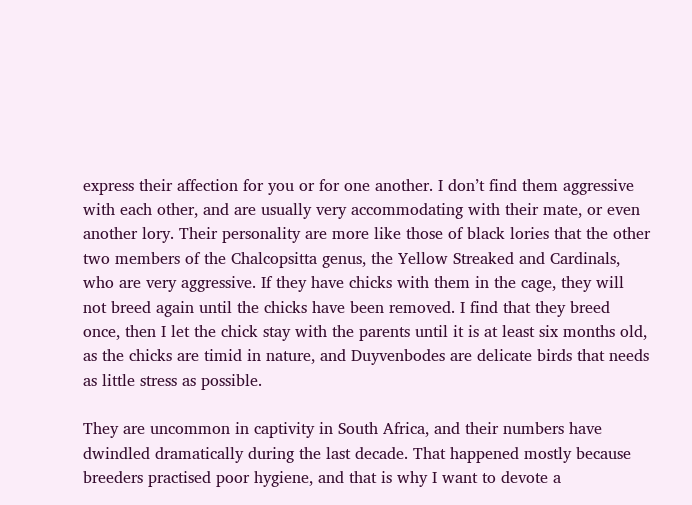express their affection for you or for one another. I don’t find them aggressive with each other, and are usually very accommodating with their mate, or even another lory. Their personality are more like those of black lories that the other two members of the Chalcopsitta genus, the Yellow Streaked and Cardinals, who are very aggressive. If they have chicks with them in the cage, they will not breed again until the chicks have been removed. I find that they breed once, then I let the chick stay with the parents until it is at least six months old, as the chicks are timid in nature, and Duyvenbodes are delicate birds that needs as little stress as possible.

They are uncommon in captivity in South Africa, and their numbers have dwindled dramatically during the last decade. That happened mostly because breeders practised poor hygiene, and that is why I want to devote a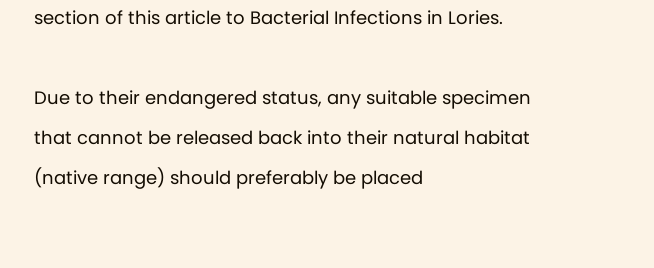section of this article to Bacterial Infections in Lories.

Due to their endangered status, any suitable specimen that cannot be released back into their natural habitat (native range) should preferably be placed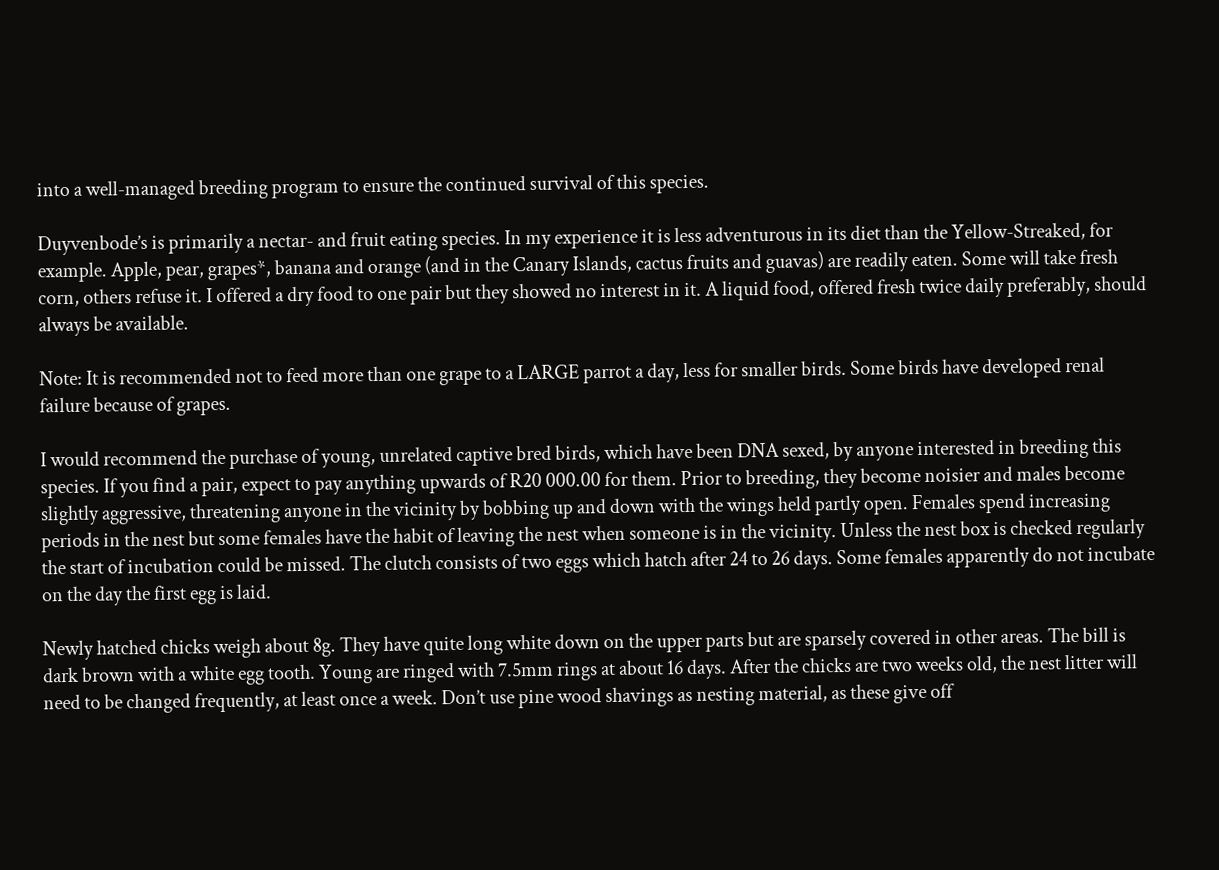into a well-managed breeding program to ensure the continued survival of this species.

Duyvenbode’s is primarily a nectar- and fruit eating species. In my experience it is less adventurous in its diet than the Yellow-Streaked, for example. Apple, pear, grapes*, banana and orange (and in the Canary Islands, cactus fruits and guavas) are readily eaten. Some will take fresh corn, others refuse it. I offered a dry food to one pair but they showed no interest in it. A liquid food, offered fresh twice daily preferably, should always be available.

Note: It is recommended not to feed more than one grape to a LARGE parrot a day, less for smaller birds. Some birds have developed renal failure because of grapes.

I would recommend the purchase of young, unrelated captive bred birds, which have been DNA sexed, by anyone interested in breeding this species. If you find a pair, expect to pay anything upwards of R20 000.00 for them. Prior to breeding, they become noisier and males become slightly aggressive, threatening anyone in the vicinity by bobbing up and down with the wings held partly open. Females spend increasing periods in the nest but some females have the habit of leaving the nest when someone is in the vicinity. Unless the nest box is checked regularly the start of incubation could be missed. The clutch consists of two eggs which hatch after 24 to 26 days. Some females apparently do not incubate on the day the first egg is laid.

Newly hatched chicks weigh about 8g. They have quite long white down on the upper parts but are sparsely covered in other areas. The bill is dark brown with a white egg tooth. Young are ringed with 7.5mm rings at about 16 days. After the chicks are two weeks old, the nest litter will need to be changed frequently, at least once a week. Don’t use pine wood shavings as nesting material, as these give off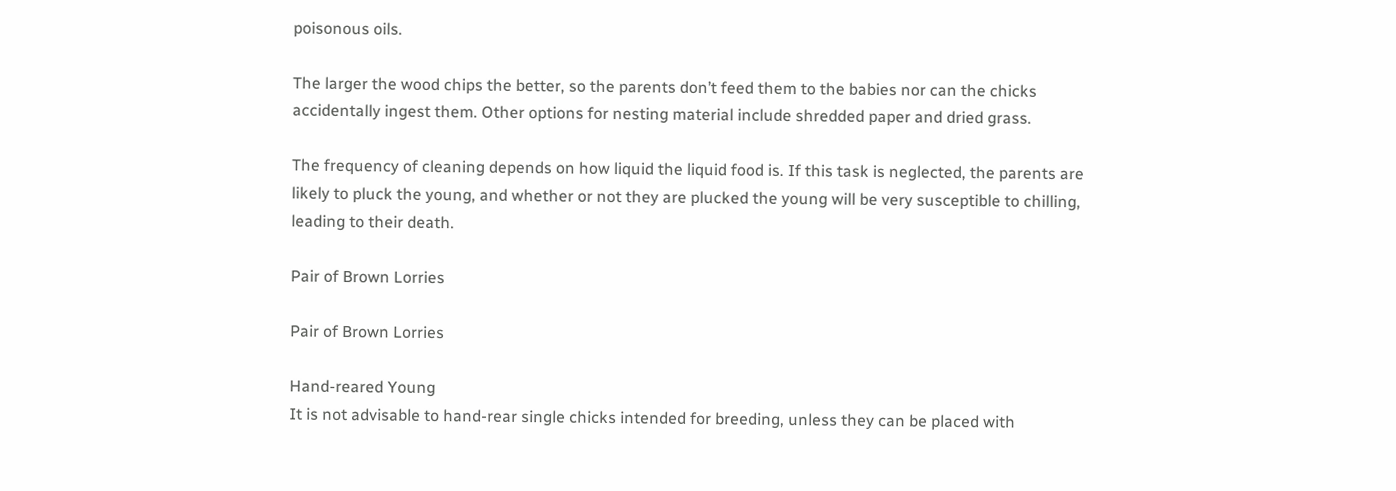poisonous oils.

The larger the wood chips the better, so the parents don’t feed them to the babies nor can the chicks accidentally ingest them. Other options for nesting material include shredded paper and dried grass.

The frequency of cleaning depends on how liquid the liquid food is. If this task is neglected, the parents are likely to pluck the young, and whether or not they are plucked the young will be very susceptible to chilling, leading to their death.

Pair of Brown Lorries

Pair of Brown Lorries

Hand-reared Young
It is not advisable to hand-rear single chicks intended for breeding, unless they can be placed with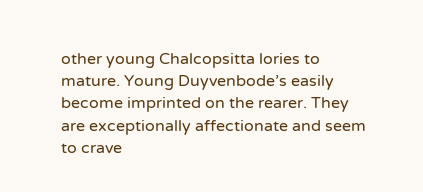other young Chalcopsitta lories to mature. Young Duyvenbode’s easily become imprinted on the rearer. They are exceptionally affectionate and seem to crave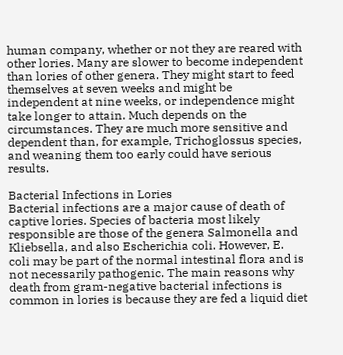human company, whether or not they are reared with other lories. Many are slower to become independent than lories of other genera. They might start to feed themselves at seven weeks and might be independent at nine weeks, or independence might take longer to attain. Much depends on the circumstances. They are much more sensitive and dependent than, for example, Trichoglossus species, and weaning them too early could have serious results.

Bacterial Infections in Lories
Bacterial infections are a major cause of death of captive lories. Species of bacteria most likely responsible are those of the genera Salmonella and Kliebsella, and also Escherichia coli. However, E. coli may be part of the normal intestinal flora and is not necessarily pathogenic. The main reasons why death from gram-negative bacterial infections is common in lories is because they are fed a liquid diet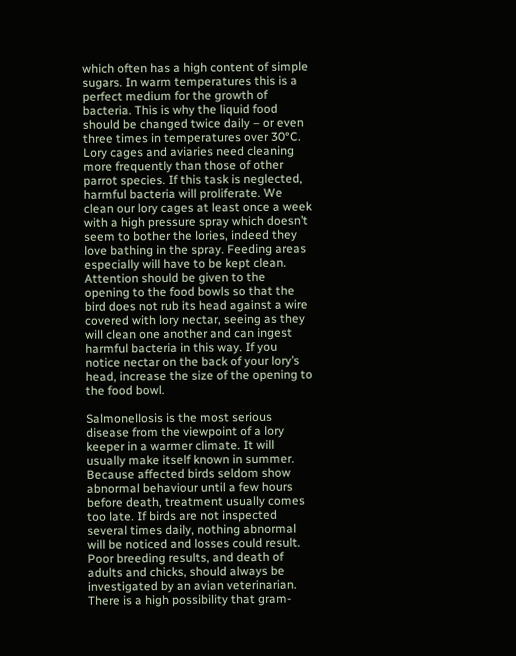which often has a high content of simple sugars. In warm temperatures this is a perfect medium for the growth of bacteria. This is why the liquid food should be changed twice daily – or even three times in temperatures over 30°C. Lory cages and aviaries need cleaning more frequently than those of other parrot species. If this task is neglected, harmful bacteria will proliferate. We clean our lory cages at least once a week with a high pressure spray which doesn’t seem to bother the lories, indeed they love bathing in the spray. Feeding areas especially will have to be kept clean. Attention should be given to the opening to the food bowls so that the bird does not rub its head against a wire covered with lory nectar, seeing as they will clean one another and can ingest harmful bacteria in this way. If you notice nectar on the back of your lory’s head, increase the size of the opening to the food bowl.

Salmonellosis is the most serious disease from the viewpoint of a lory keeper in a warmer climate. It will usually make itself known in summer. Because affected birds seldom show abnormal behaviour until a few hours before death, treatment usually comes too late. If birds are not inspected several times daily, nothing abnormal will be noticed and losses could result. Poor breeding results, and death of adults and chicks, should always be investigated by an avian veterinarian. There is a high possibility that gram-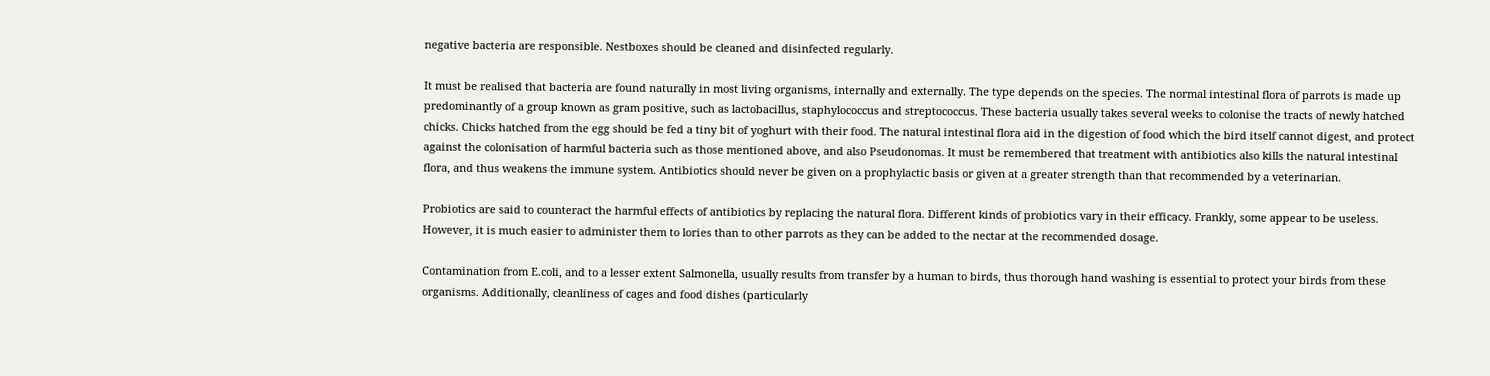negative bacteria are responsible. Nestboxes should be cleaned and disinfected regularly.

It must be realised that bacteria are found naturally in most living organisms, internally and externally. The type depends on the species. The normal intestinal flora of parrots is made up predominantly of a group known as gram positive, such as lactobacillus, staphylococcus and streptococcus. These bacteria usually takes several weeks to colonise the tracts of newly hatched chicks. Chicks hatched from the egg should be fed a tiny bit of yoghurt with their food. The natural intestinal flora aid in the digestion of food which the bird itself cannot digest, and protect against the colonisation of harmful bacteria such as those mentioned above, and also Pseudonomas. It must be remembered that treatment with antibiotics also kills the natural intestinal flora, and thus weakens the immune system. Antibiotics should never be given on a prophylactic basis or given at a greater strength than that recommended by a veterinarian.

Probiotics are said to counteract the harmful effects of antibiotics by replacing the natural flora. Different kinds of probiotics vary in their efficacy. Frankly, some appear to be useless. However, it is much easier to administer them to lories than to other parrots as they can be added to the nectar at the recommended dosage.

Contamination from E.coli, and to a lesser extent Salmonella, usually results from transfer by a human to birds, thus thorough hand washing is essential to protect your birds from these organisms. Additionally, cleanliness of cages and food dishes (particularly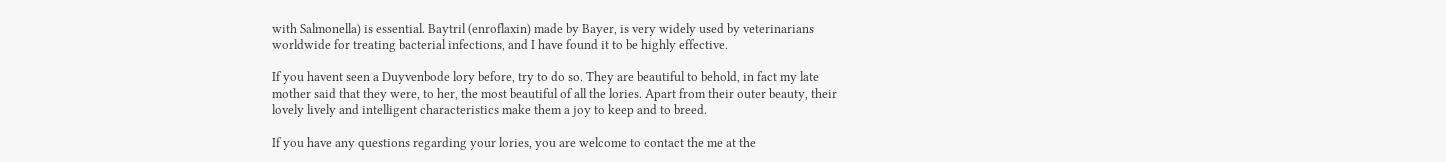with Salmonella) is essential. Baytril (enroflaxin) made by Bayer, is very widely used by veterinarians worldwide for treating bacterial infections, and I have found it to be highly effective.

If you havent seen a Duyvenbode lory before, try to do so. They are beautiful to behold, in fact my late mother said that they were, to her, the most beautiful of all the lories. Apart from their outer beauty, their lovely lively and intelligent characteristics make them a joy to keep and to breed.

If you have any questions regarding your lories, you are welcome to contact the me at the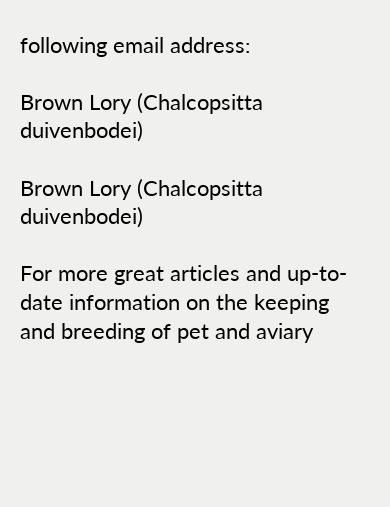following email address:

Brown Lory (Chalcopsitta duivenbodei)

Brown Lory (Chalcopsitta duivenbodei)

For more great articles and up-to-date information on the keeping and breeding of pet and aviary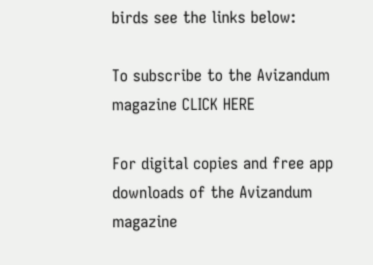birds see the links below:

To subscribe to the Avizandum magazine CLICK HERE

For digital copies and free app downloads of the Avizandum magazine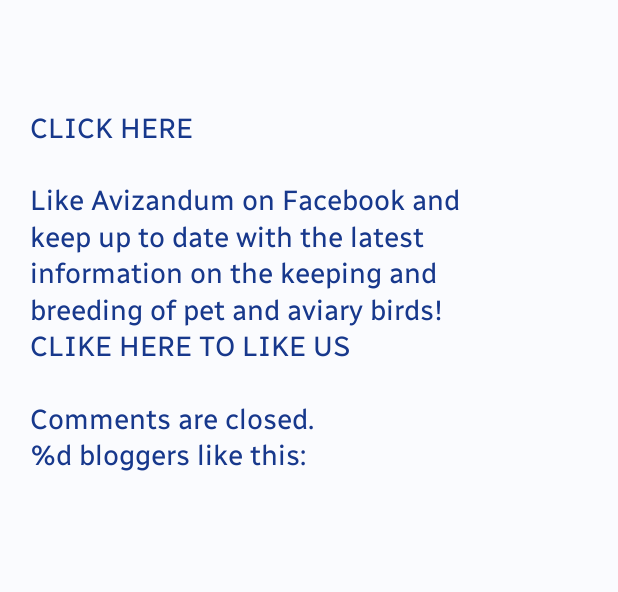CLICK HERE

Like Avizandum on Facebook and keep up to date with the latest information on the keeping and breeding of pet and aviary birds! CLIKE HERE TO LIKE US

Comments are closed.
%d bloggers like this: